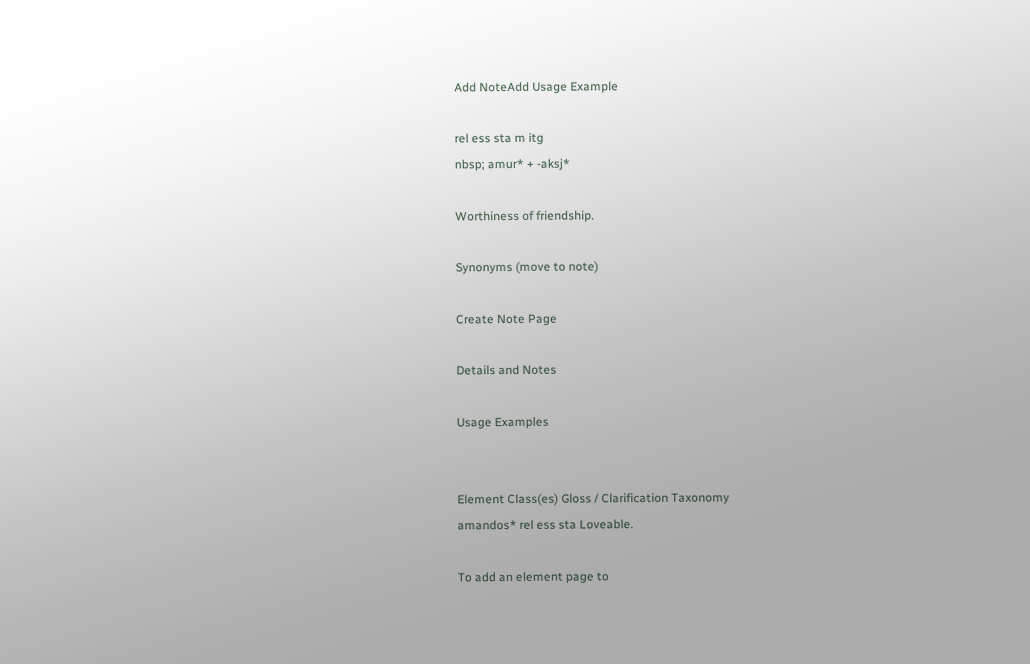Add NoteAdd Usage Example

rel ess sta m itg
nbsp; amur* + -aksj*

Worthiness of friendship.

Synonyms (move to note)

Create Note Page

Details and Notes

Usage Examples


Element Class(es) Gloss / Clarification Taxonomy
amandos* rel ess sta Loveable.

To add an element page to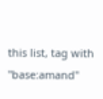this list, tag with "base:amand"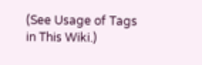(See Usage of Tags in This Wiki.)